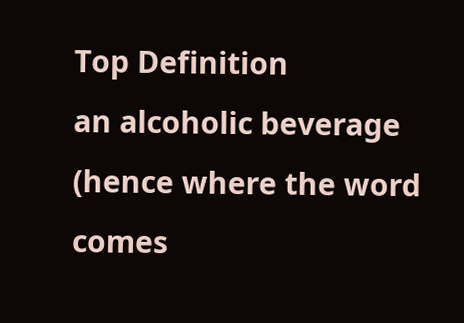Top Definition
an alcoholic beverage (hence where the word comes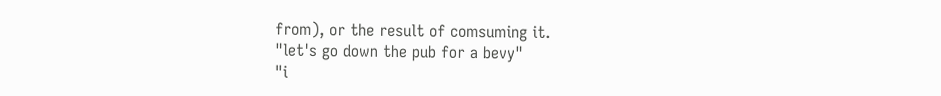from), or the result of comsuming it.
"let's go down the pub for a bevy"
"i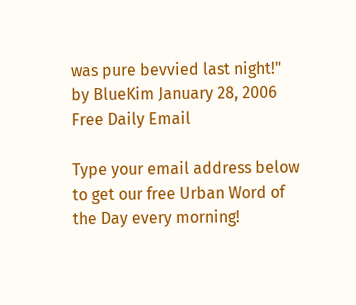was pure bevvied last night!"
by BlueKim January 28, 2006
Free Daily Email

Type your email address below to get our free Urban Word of the Day every morning!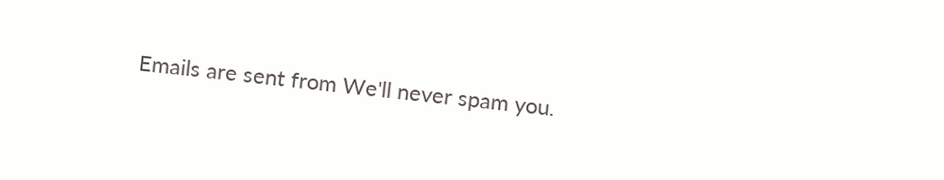Emails are sent from We'll never spam you.